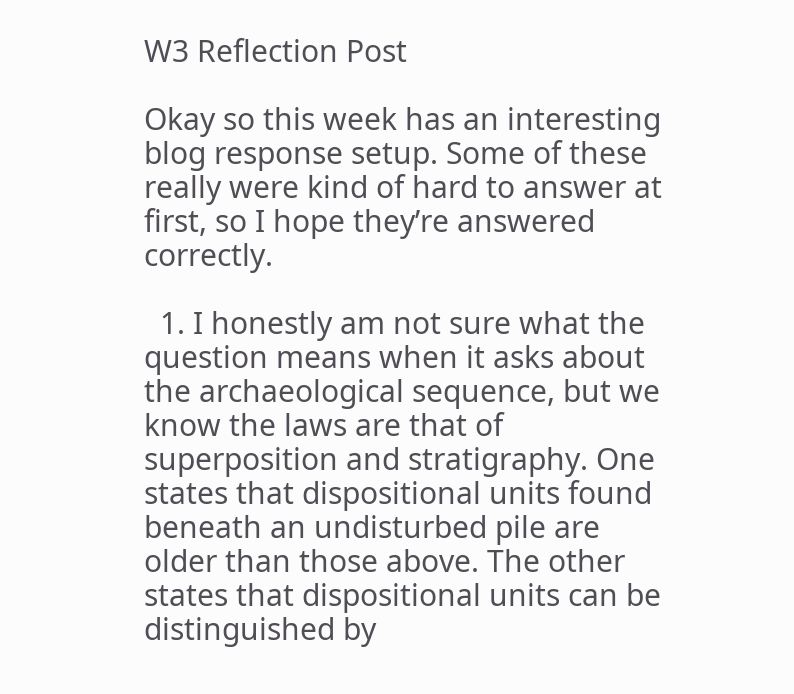W3 Reflection Post

Okay so this week has an interesting blog response setup. Some of these really were kind of hard to answer at first, so I hope they’re answered correctly.

  1. I honestly am not sure what the question means when it asks about the archaeological sequence, but we know the laws are that of superposition and stratigraphy. One states that dispositional units found beneath an undisturbed pile are older than those above. The other states that dispositional units can be distinguished by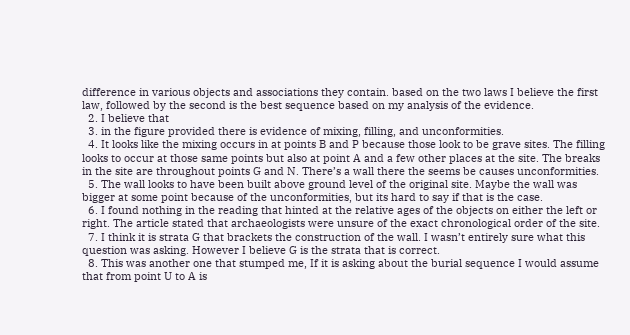difference in various objects and associations they contain. based on the two laws I believe the first law, followed by the second is the best sequence based on my analysis of the evidence.
  2. I believe that
  3. in the figure provided there is evidence of mixing, filling, and unconformities.
  4. It looks like the mixing occurs in at points B and P because those look to be grave sites. The filling looks to occur at those same points but also at point A and a few other places at the site. The breaks in the site are throughout points G and N. There’s a wall there the seems be causes unconformities.
  5. The wall looks to have been built above ground level of the original site. Maybe the wall was bigger at some point because of the unconformities, but its hard to say if that is the case.
  6. I found nothing in the reading that hinted at the relative ages of the objects on either the left or right. The article stated that archaeologists were unsure of the exact chronological order of the site.
  7. I think it is strata G that brackets the construction of the wall. I wasn’t entirely sure what this question was asking. However I believe G is the strata that is correct.
  8. This was another one that stumped me, If it is asking about the burial sequence I would assume that from point U to A is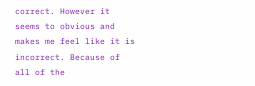correct. However it seems to obvious and makes me feel like it is incorrect. Because of all of the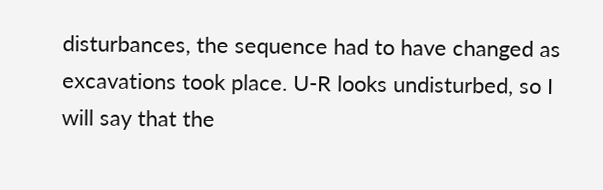disturbances, the sequence had to have changed as excavations took place. U-R looks undisturbed, so I will say that the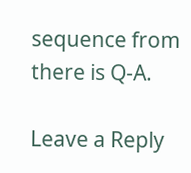sequence from there is Q-A.

Leave a Reply